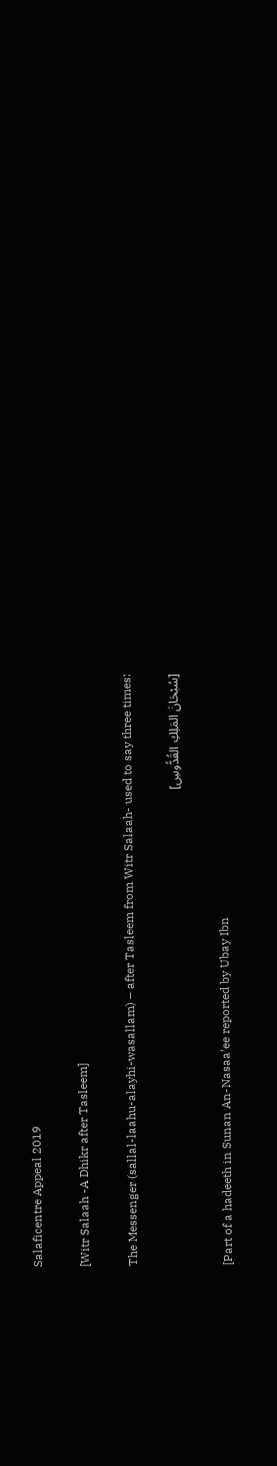Salaficentre Appeal 2019

[Witr Salaah -A Dhikr after Tasleem]

The Messenger (sallal-laahu-alayhi-wasallam) – after Tasleem from Witr Salaah- used to say three times:

[سُبْحَانَ المَلِكِ القُدُّوسِ]

[Part of a hadeeth in Sunan An-Nasaa’ee reported by Ubay Ibn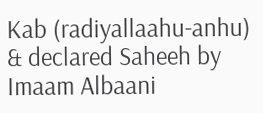Kab (radiyallaahu-anhu) & declared Saheeh by Imaam Albaani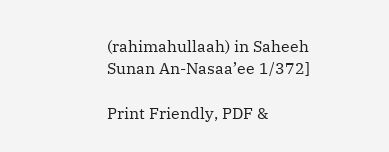(rahimahullaah) in Saheeh Sunan An-Nasaa’ee 1/372]

Print Friendly, PDF &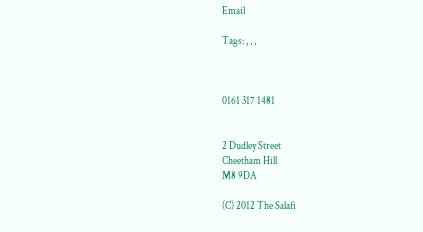Email

Tags: , , ,



0161 317 1481


2 Dudley Street
Cheetham Hill
M8 9DA

(C) 2012 The Salafi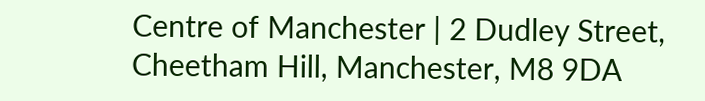Centre of Manchester | 2 Dudley Street, Cheetham Hill, Manchester, M8 9DA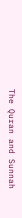The Quran and Sunnah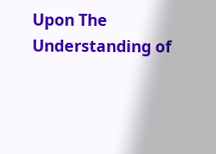Upon The Understanding of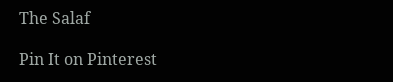The Salaf

Pin It on Pinterest